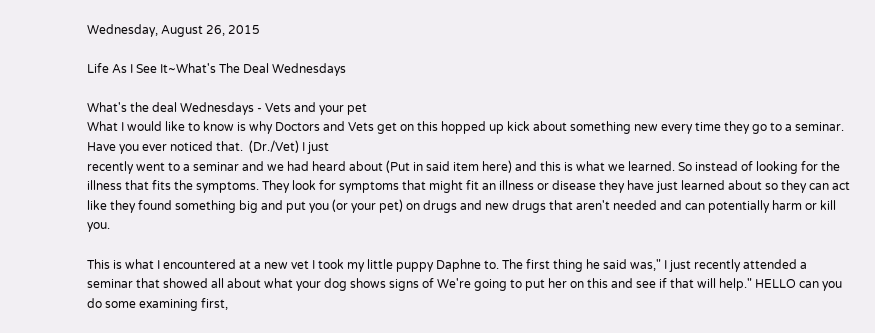Wednesday, August 26, 2015

Life As I See It~What's The Deal Wednesdays

What's the deal Wednesdays - Vets and your pet
What I would like to know is why Doctors and Vets get on this hopped up kick about something new every time they go to a seminar. Have you ever noticed that.  (Dr./Vet) I just
recently went to a seminar and we had heard about (Put in said item here) and this is what we learned. So instead of looking for the illness that fits the symptoms. They look for symptoms that might fit an illness or disease they have just learned about so they can act like they found something big and put you (or your pet) on drugs and new drugs that aren't needed and can potentially harm or kill you.

This is what I encountered at a new vet I took my little puppy Daphne to. The first thing he said was," I just recently attended a seminar that showed all about what your dog shows signs of We're going to put her on this and see if that will help." HELLO can you do some examining first,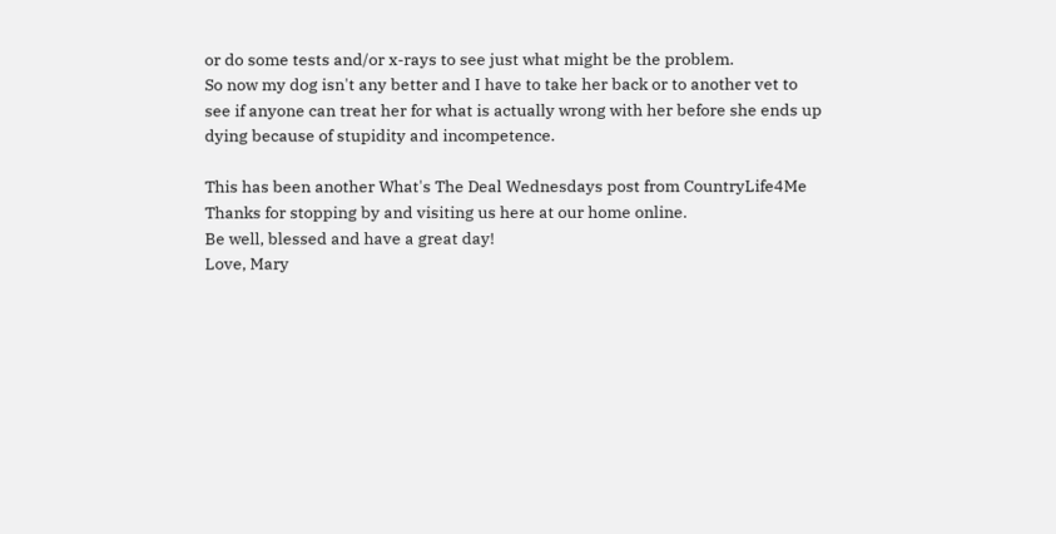or do some tests and/or x-rays to see just what might be the problem.
So now my dog isn't any better and I have to take her back or to another vet to see if anyone can treat her for what is actually wrong with her before she ends up dying because of stupidity and incompetence.

This has been another What's The Deal Wednesdays post from CountryLife4Me
Thanks for stopping by and visiting us here at our home online.
Be well, blessed and have a great day!
Love, Mary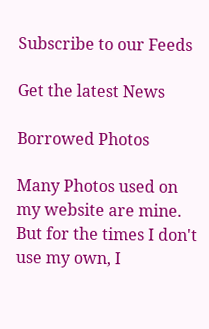Subscribe to our Feeds

Get the latest News

Borrowed Photos

Many Photos used on my website are mine. But for the times I don't use my own, I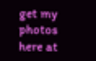get my photos here at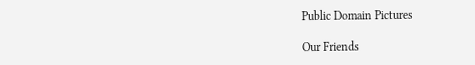Public Domain Pictures

Our Friends